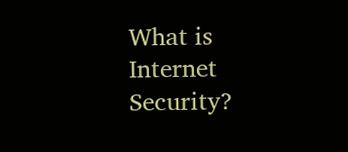What is Internet Security?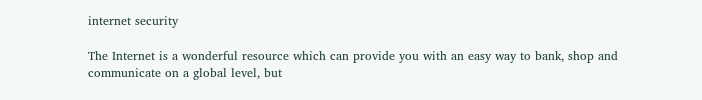internet security

The Internet is a wonderful resource which can provide you with an easy way to bank, shop and communicate on a global level, but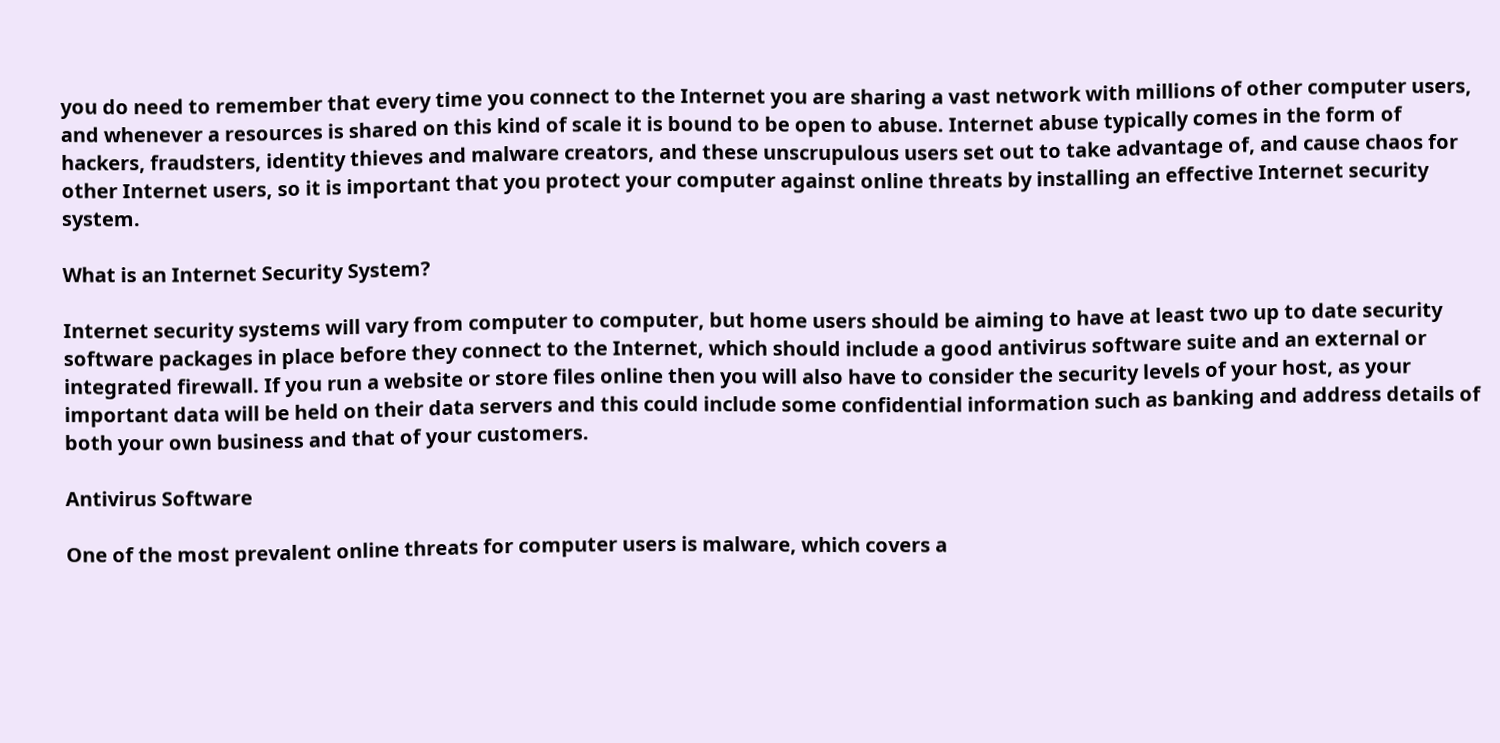you do need to remember that every time you connect to the Internet you are sharing a vast network with millions of other computer users, and whenever a resources is shared on this kind of scale it is bound to be open to abuse. Internet abuse typically comes in the form of hackers, fraudsters, identity thieves and malware creators, and these unscrupulous users set out to take advantage of, and cause chaos for other Internet users, so it is important that you protect your computer against online threats by installing an effective Internet security system.

What is an Internet Security System?

Internet security systems will vary from computer to computer, but home users should be aiming to have at least two up to date security software packages in place before they connect to the Internet, which should include a good antivirus software suite and an external or integrated firewall. If you run a website or store files online then you will also have to consider the security levels of your host, as your important data will be held on their data servers and this could include some confidential information such as banking and address details of both your own business and that of your customers.

Antivirus Software

One of the most prevalent online threats for computer users is malware, which covers a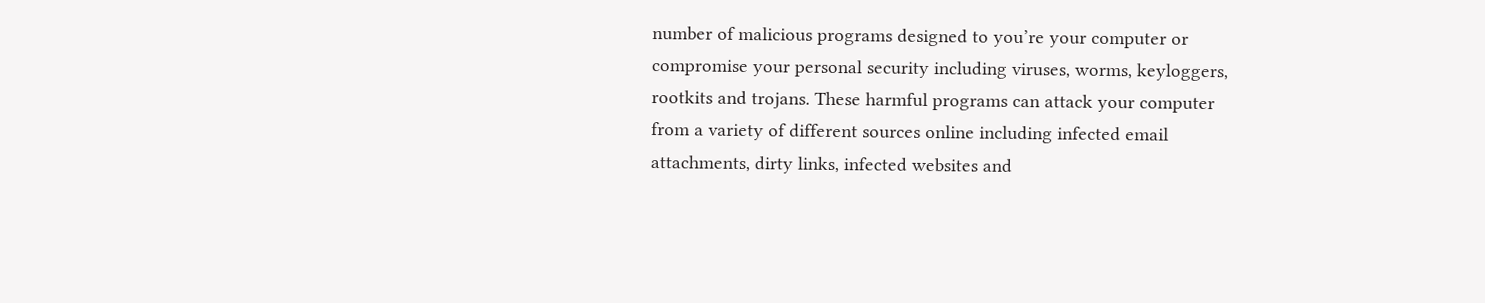number of malicious programs designed to you’re your computer or compromise your personal security including viruses, worms, keyloggers, rootkits and trojans. These harmful programs can attack your computer from a variety of different sources online including infected email attachments, dirty links, infected websites and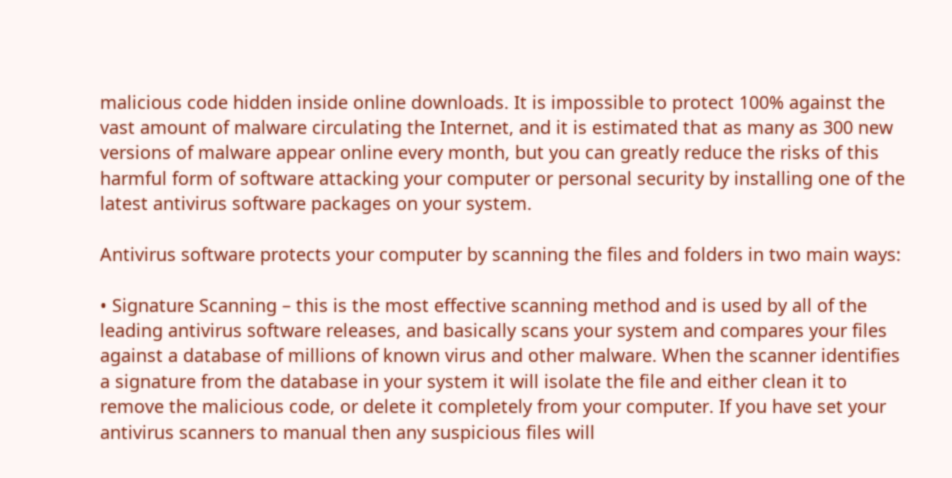malicious code hidden inside online downloads. It is impossible to protect 100% against the vast amount of malware circulating the Internet, and it is estimated that as many as 300 new versions of malware appear online every month, but you can greatly reduce the risks of this harmful form of software attacking your computer or personal security by installing one of the latest antivirus software packages on your system.

Antivirus software protects your computer by scanning the files and folders in two main ways:

• Signature Scanning – this is the most effective scanning method and is used by all of the leading antivirus software releases, and basically scans your system and compares your files against a database of millions of known virus and other malware. When the scanner identifies a signature from the database in your system it will isolate the file and either clean it to remove the malicious code, or delete it completely from your computer. If you have set your antivirus scanners to manual then any suspicious files will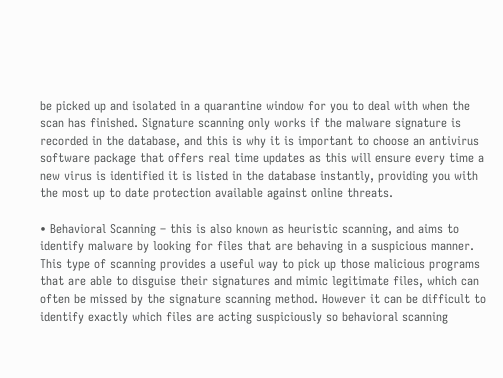be picked up and isolated in a quarantine window for you to deal with when the scan has finished. Signature scanning only works if the malware signature is recorded in the database, and this is why it is important to choose an antivirus software package that offers real time updates as this will ensure every time a new virus is identified it is listed in the database instantly, providing you with the most up to date protection available against online threats.

• Behavioral Scanning – this is also known as heuristic scanning, and aims to identify malware by looking for files that are behaving in a suspicious manner. This type of scanning provides a useful way to pick up those malicious programs that are able to disguise their signatures and mimic legitimate files, which can often be missed by the signature scanning method. However it can be difficult to identify exactly which files are acting suspiciously so behavioral scanning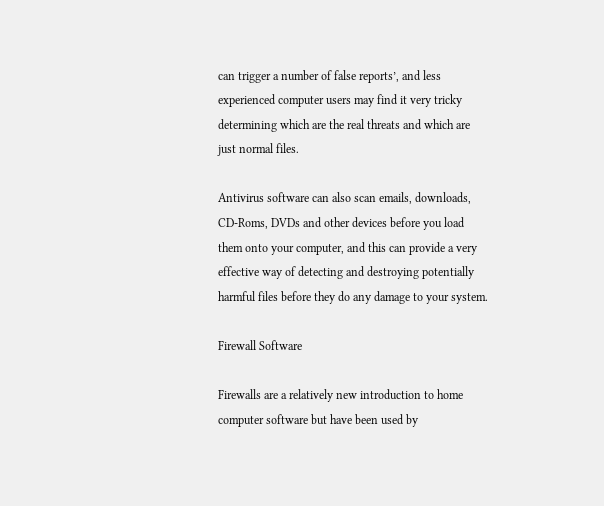can trigger a number of false reports’, and less experienced computer users may find it very tricky determining which are the real threats and which are just normal files.

Antivirus software can also scan emails, downloads, CD-Roms, DVDs and other devices before you load them onto your computer, and this can provide a very effective way of detecting and destroying potentially harmful files before they do any damage to your system.

Firewall Software

Firewalls are a relatively new introduction to home computer software but have been used by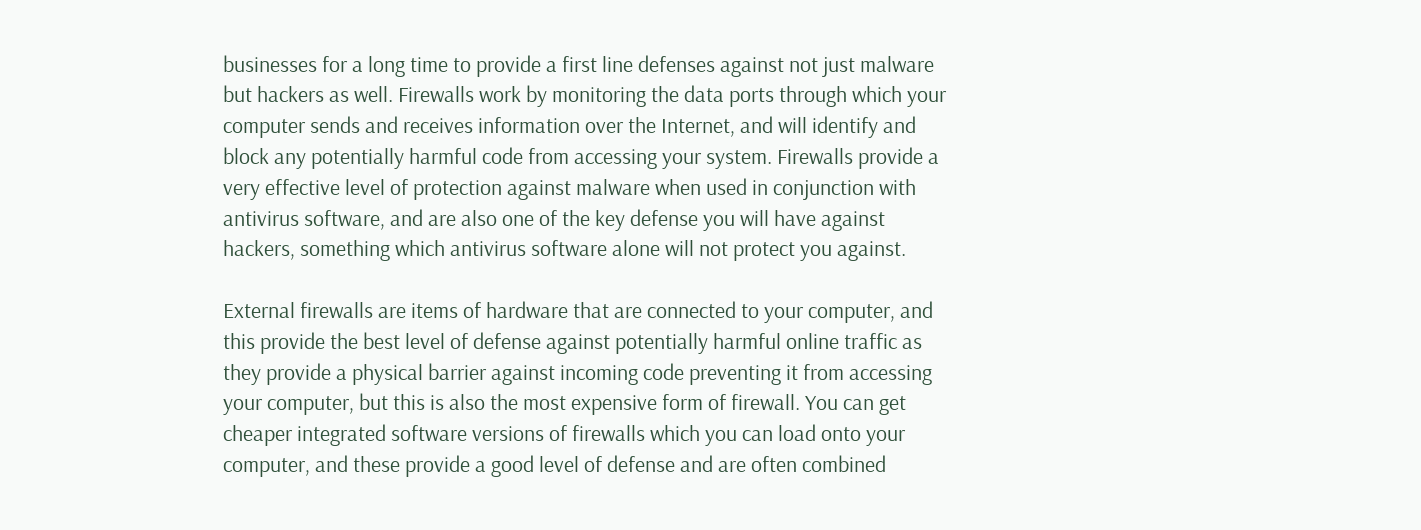businesses for a long time to provide a first line defenses against not just malware but hackers as well. Firewalls work by monitoring the data ports through which your computer sends and receives information over the Internet, and will identify and block any potentially harmful code from accessing your system. Firewalls provide a very effective level of protection against malware when used in conjunction with antivirus software, and are also one of the key defense you will have against hackers, something which antivirus software alone will not protect you against.

External firewalls are items of hardware that are connected to your computer, and this provide the best level of defense against potentially harmful online traffic as they provide a physical barrier against incoming code preventing it from accessing your computer, but this is also the most expensive form of firewall. You can get cheaper integrated software versions of firewalls which you can load onto your computer, and these provide a good level of defense and are often combined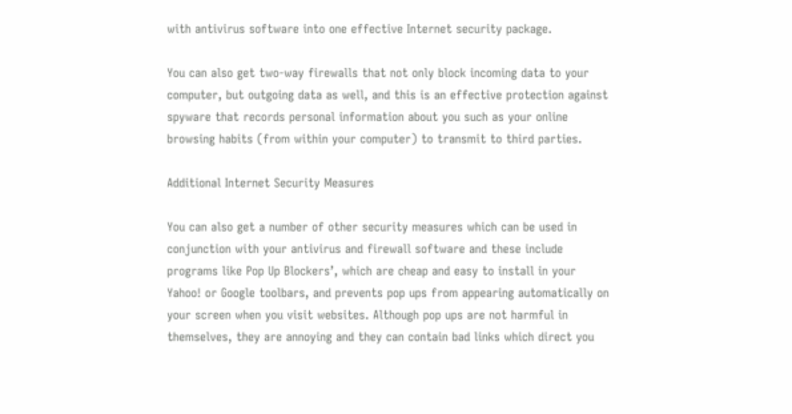with antivirus software into one effective Internet security package.

You can also get two-way firewalls that not only block incoming data to your computer, but outgoing data as well, and this is an effective protection against spyware that records personal information about you such as your online browsing habits (from within your computer) to transmit to third parties.

Additional Internet Security Measures

You can also get a number of other security measures which can be used in conjunction with your antivirus and firewall software and these include programs like Pop Up Blockers’, which are cheap and easy to install in your Yahoo! or Google toolbars, and prevents pop ups from appearing automatically on your screen when you visit websites. Although pop ups are not harmful in themselves, they are annoying and they can contain bad links which direct you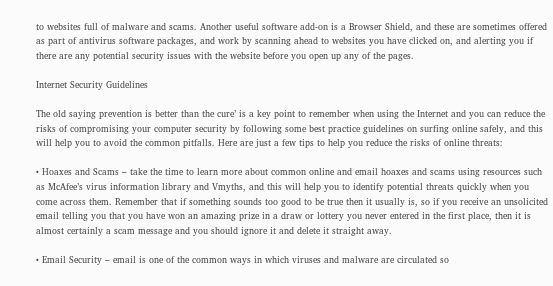to websites full of malware and scams. Another useful software add-on is a Browser Shield, and these are sometimes offered as part of antivirus software packages, and work by scanning ahead to websites you have clicked on, and alerting you if there are any potential security issues with the website before you open up any of the pages.

Internet Security Guidelines

The old saying prevention is better than the cure’ is a key point to remember when using the Internet and you can reduce the risks of compromising your computer security by following some best practice guidelines on surfing online safely, and this will help you to avoid the common pitfalls. Here are just a few tips to help you reduce the risks of online threats:

• Hoaxes and Scams – take the time to learn more about common online and email hoaxes and scams using resources such as McAfee’s virus information library and Vmyths, and this will help you to identify potential threats quickly when you come across them. Remember that if something sounds too good to be true then it usually is, so if you receive an unsolicited email telling you that you have won an amazing prize in a draw or lottery you never entered in the first place, then it is almost certainly a scam message and you should ignore it and delete it straight away.

• Email Security – email is one of the common ways in which viruses and malware are circulated so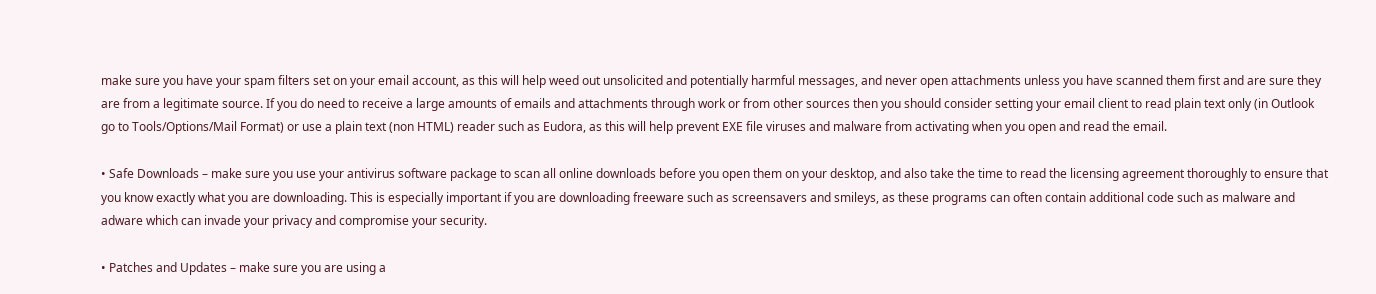make sure you have your spam filters set on your email account, as this will help weed out unsolicited and potentially harmful messages, and never open attachments unless you have scanned them first and are sure they are from a legitimate source. If you do need to receive a large amounts of emails and attachments through work or from other sources then you should consider setting your email client to read plain text only (in Outlook go to Tools/Options/Mail Format) or use a plain text (non HTML) reader such as Eudora, as this will help prevent EXE file viruses and malware from activating when you open and read the email.

• Safe Downloads – make sure you use your antivirus software package to scan all online downloads before you open them on your desktop, and also take the time to read the licensing agreement thoroughly to ensure that you know exactly what you are downloading. This is especially important if you are downloading freeware such as screensavers and smileys, as these programs can often contain additional code such as malware and adware which can invade your privacy and compromise your security.

• Patches and Updates – make sure you are using a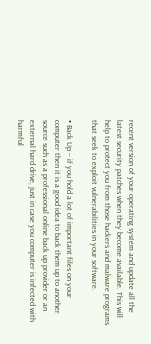recent version of your operating system and update all the latest security patches when they become available. This will help to protect you from those hackers and malware programs that seek to exploit vulnerabilities in your software.

• Back Up – if you hold a lot of important files on your computer then it is a good idea to back them up to another source such as a professional online back up provider or an external hard drive, just in case you computer is infected with harmful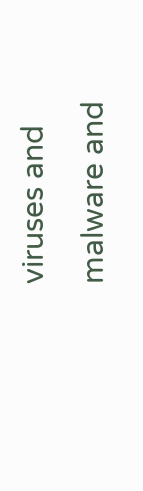viruses and malware and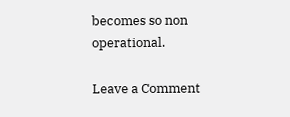becomes so non operational.

Leave a Comment